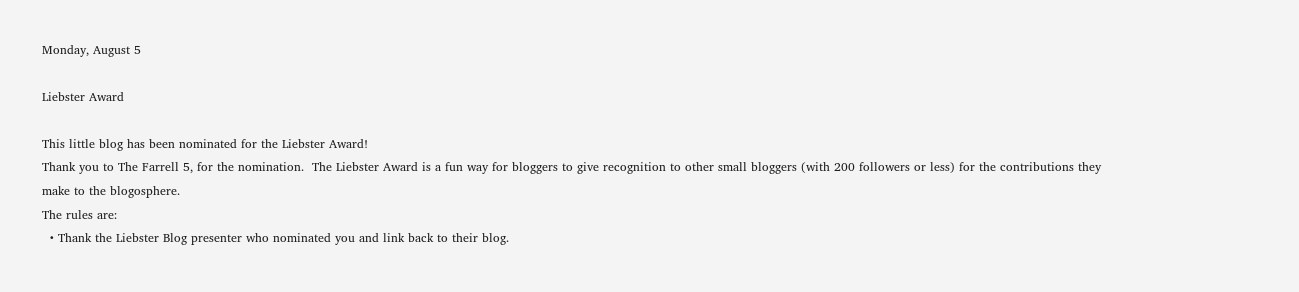Monday, August 5

Liebster Award

This little blog has been nominated for the Liebster Award!
Thank you to The Farrell 5, for the nomination.  The Liebster Award is a fun way for bloggers to give recognition to other small bloggers (with 200 followers or less) for the contributions they make to the blogosphere.
The rules are:
  • Thank the Liebster Blog presenter who nominated you and link back to their blog.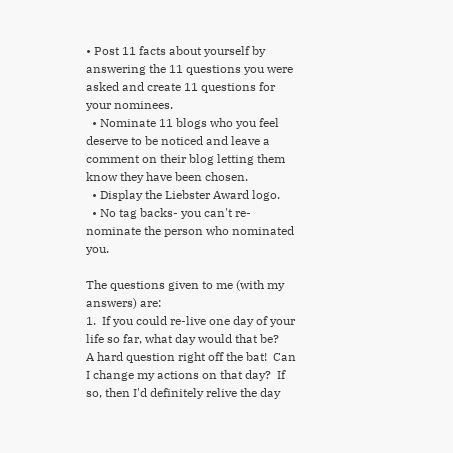• Post 11 facts about yourself by answering the 11 questions you were asked and create 11 questions for your nominees.
  • Nominate 11 blogs who you feel deserve to be noticed and leave a comment on their blog letting them know they have been chosen.
  • Display the Liebster Award logo.
  • No tag backs- you can't re-nominate the person who nominated you.

The questions given to me (with my answers) are:
1.  If you could re-live one day of your life so far, what day would that be?
A hard question right off the bat!  Can I change my actions on that day?  If so, then I'd definitely relive the day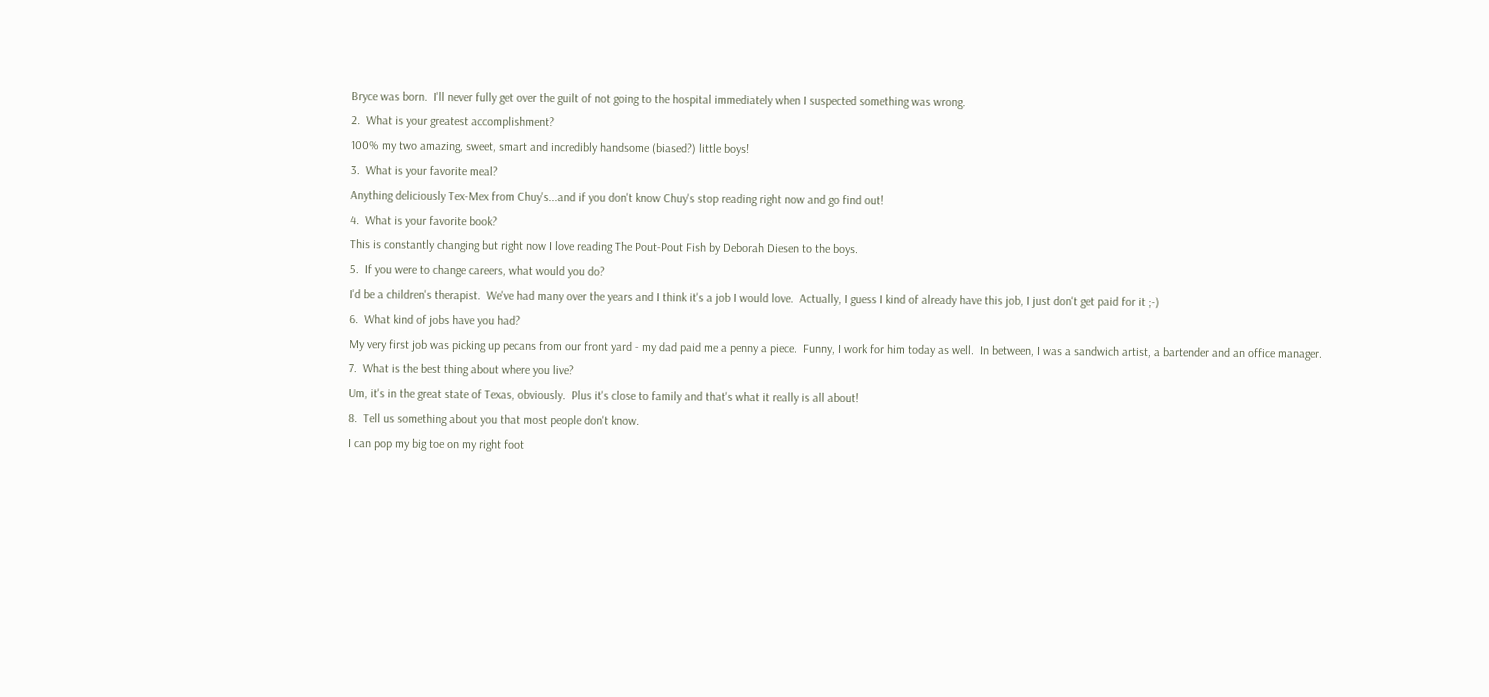Bryce was born.  I'll never fully get over the guilt of not going to the hospital immediately when I suspected something was wrong.
2.  What is your greatest accomplishment?
100% my two amazing, sweet, smart and incredibly handsome (biased?) little boys!
3.  What is your favorite meal?
Anything deliciously Tex-Mex from Chuy's...and if you don't know Chuy's stop reading right now and go find out!
4.  What is your favorite book?
This is constantly changing but right now I love reading The Pout-Pout Fish by Deborah Diesen to the boys.
5.  If you were to change careers, what would you do?
I'd be a children's therapist.  We've had many over the years and I think it's a job I would love.  Actually, I guess I kind of already have this job, I just don't get paid for it ;-)
6.  What kind of jobs have you had?
My very first job was picking up pecans from our front yard - my dad paid me a penny a piece.  Funny, I work for him today as well.  In between, I was a sandwich artist, a bartender and an office manager.
7.  What is the best thing about where you live?
Um, it's in the great state of Texas, obviously.  Plus it's close to family and that's what it really is all about!
8.  Tell us something about you that most people don't know.
I can pop my big toe on my right foot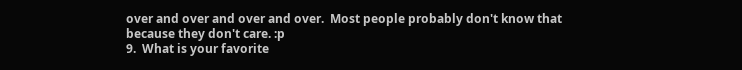over and over and over and over.  Most people probably don't know that because they don't care. :p
9.  What is your favorite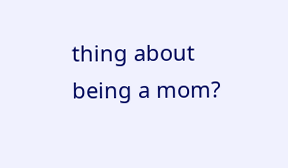thing about being a mom?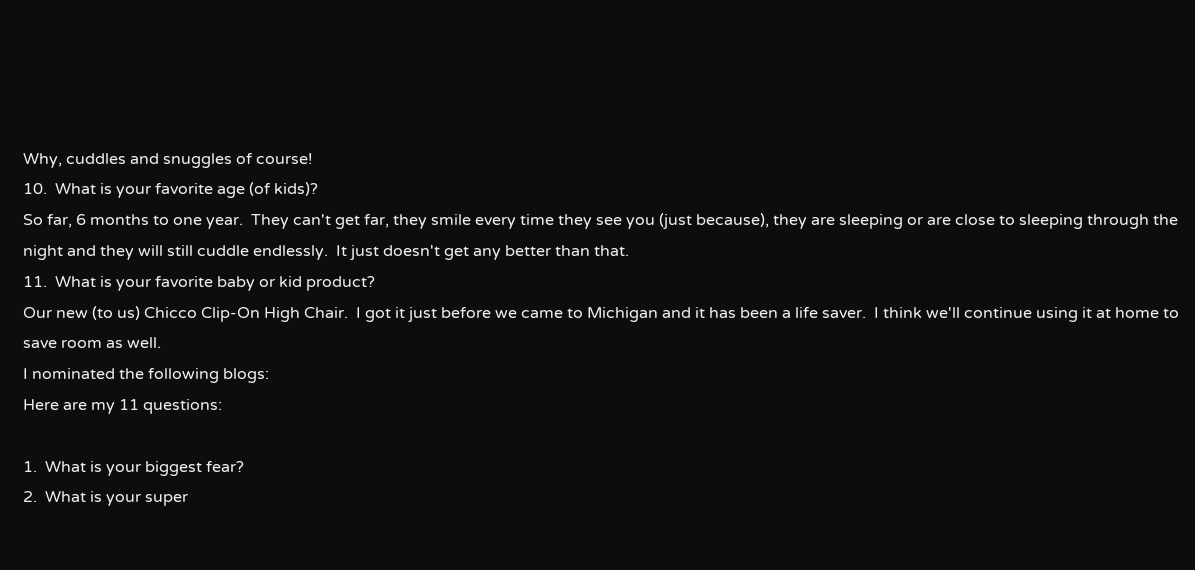Why, cuddles and snuggles of course!
10.  What is your favorite age (of kids)?
So far, 6 months to one year.  They can't get far, they smile every time they see you (just because), they are sleeping or are close to sleeping through the night and they will still cuddle endlessly.  It just doesn't get any better than that.
11.  What is your favorite baby or kid product?
Our new (to us) Chicco Clip-On High Chair.  I got it just before we came to Michigan and it has been a life saver.  I think we'll continue using it at home to save room as well.
I nominated the following blogs:
Here are my 11 questions:

1.  What is your biggest fear?
2.  What is your super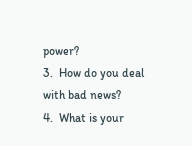power?
3.  How do you deal with bad news?
4.  What is your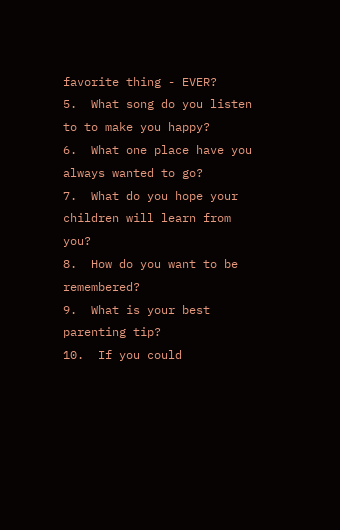favorite thing - EVER?
5.  What song do you listen to to make you happy?
6.  What one place have you always wanted to go?
7.  What do you hope your children will learn from you?
8.  How do you want to be remembered?
9.  What is your best parenting tip?
10.  If you could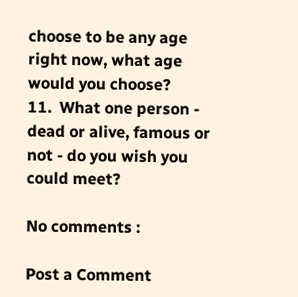choose to be any age right now, what age would you choose?
11.  What one person - dead or alive, famous or not - do you wish you could meet?

No comments :

Post a Comment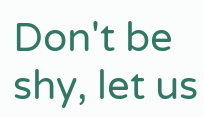Don't be shy, let us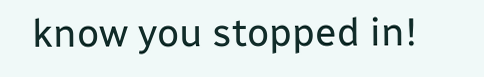know you stopped in!